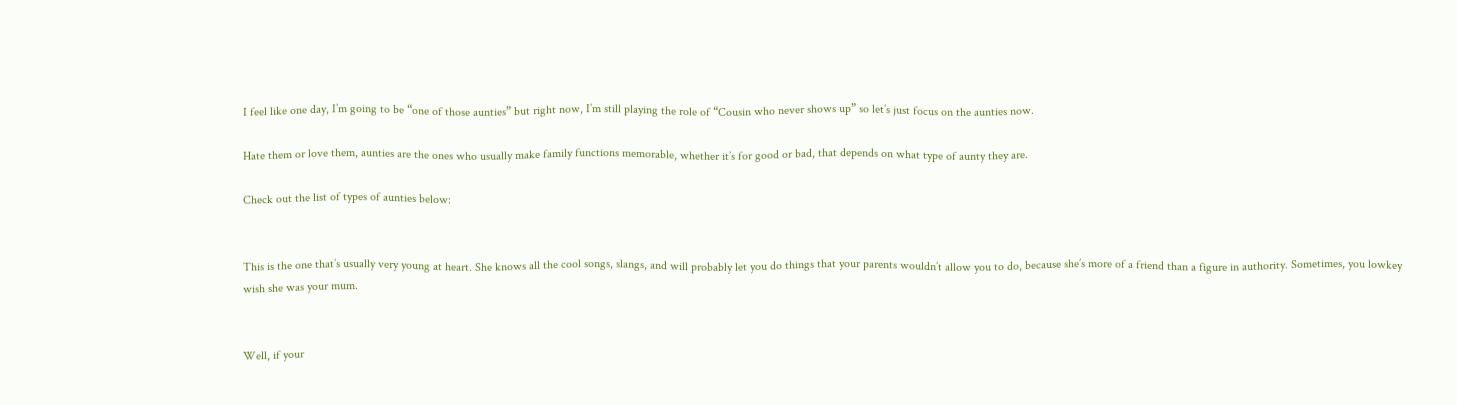I feel like one day, I’m going to be “one of those aunties” but right now, I’m still playing the role of “Cousin who never shows up” so let’s just focus on the aunties now.

Hate them or love them, aunties are the ones who usually make family functions memorable, whether it’s for good or bad, that depends on what type of aunty they are.

Check out the list of types of aunties below:


This is the one that’s usually very young at heart. She knows all the cool songs, slangs, and will probably let you do things that your parents wouldn’t allow you to do, because she’s more of a friend than a figure in authority. Sometimes, you lowkey wish she was your mum.


Well, if your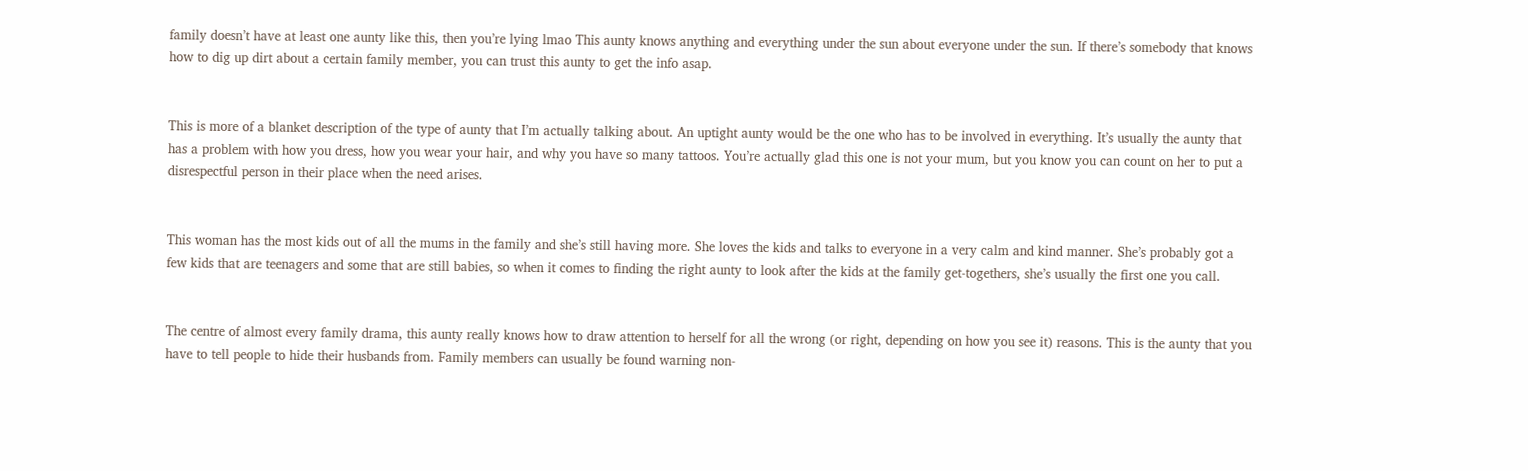family doesn’t have at least one aunty like this, then you’re lying lmao This aunty knows anything and everything under the sun about everyone under the sun. If there’s somebody that knows how to dig up dirt about a certain family member, you can trust this aunty to get the info asap.


This is more of a blanket description of the type of aunty that I’m actually talking about. An uptight aunty would be the one who has to be involved in everything. It’s usually the aunty that has a problem with how you dress, how you wear your hair, and why you have so many tattoos. You’re actually glad this one is not your mum, but you know you can count on her to put a disrespectful person in their place when the need arises.


This woman has the most kids out of all the mums in the family and she’s still having more. She loves the kids and talks to everyone in a very calm and kind manner. She’s probably got a few kids that are teenagers and some that are still babies, so when it comes to finding the right aunty to look after the kids at the family get-togethers, she’s usually the first one you call.


The centre of almost every family drama, this aunty really knows how to draw attention to herself for all the wrong (or right, depending on how you see it) reasons. This is the aunty that you have to tell people to hide their husbands from. Family members can usually be found warning non-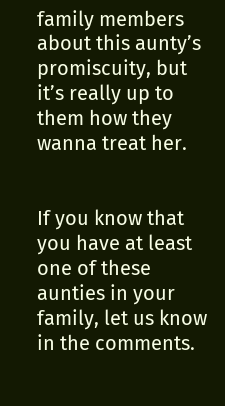family members about this aunty’s promiscuity, but it’s really up to them how they wanna treat her.


If you know that you have at least one of these aunties in your family, let us know in the comments.